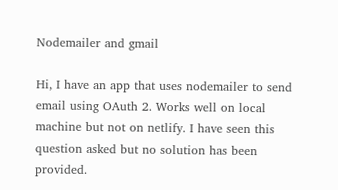Nodemailer and gmail

Hi, I have an app that uses nodemailer to send email using OAuth 2. Works well on local machine but not on netlify. I have seen this question asked but no solution has been provided.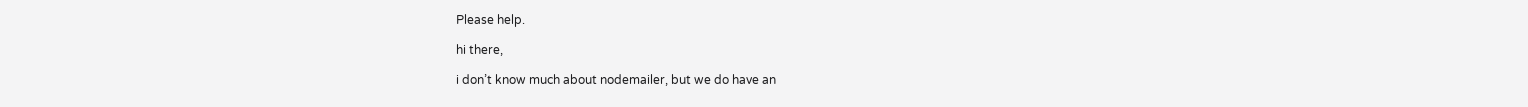Please help.

hi there,

i don’t know much about nodemailer, but we do have an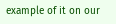example of it on our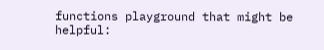functions playground that might be helpful: